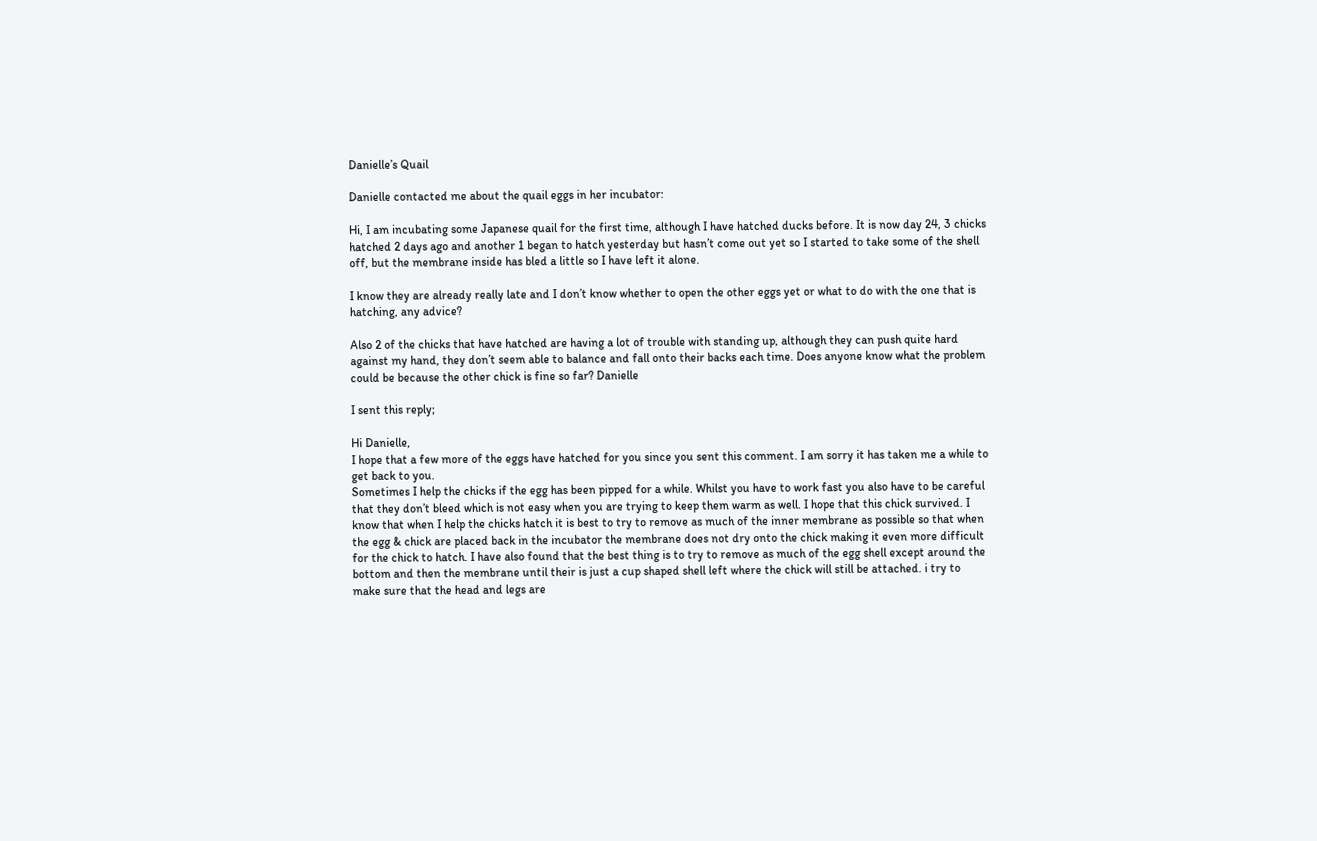Danielle’s Quail

Danielle contacted me about the quail eggs in her incubator:

Hi, I am incubating some Japanese quail for the first time, although I have hatched ducks before. It is now day 24, 3 chicks hatched 2 days ago and another 1 began to hatch yesterday but hasn’t come out yet so I started to take some of the shell off, but the membrane inside has bled a little so I have left it alone.

I know they are already really late and I don’t know whether to open the other eggs yet or what to do with the one that is hatching, any advice?

Also 2 of the chicks that have hatched are having a lot of trouble with standing up, although they can push quite hard against my hand, they don’t seem able to balance and fall onto their backs each time. Does anyone know what the problem could be because the other chick is fine so far? Danielle

I sent this reply;

Hi Danielle,
I hope that a few more of the eggs have hatched for you since you sent this comment. I am sorry it has taken me a while to get back to you.
Sometimes I help the chicks if the egg has been pipped for a while. Whilst you have to work fast you also have to be careful that they don’t bleed which is not easy when you are trying to keep them warm as well. I hope that this chick survived. I know that when I help the chicks hatch it is best to try to remove as much of the inner membrane as possible so that when the egg & chick are placed back in the incubator the membrane does not dry onto the chick making it even more difficult for the chick to hatch. I have also found that the best thing is to try to remove as much of the egg shell except around the bottom and then the membrane until their is just a cup shaped shell left where the chick will still be attached. i try to make sure that the head and legs are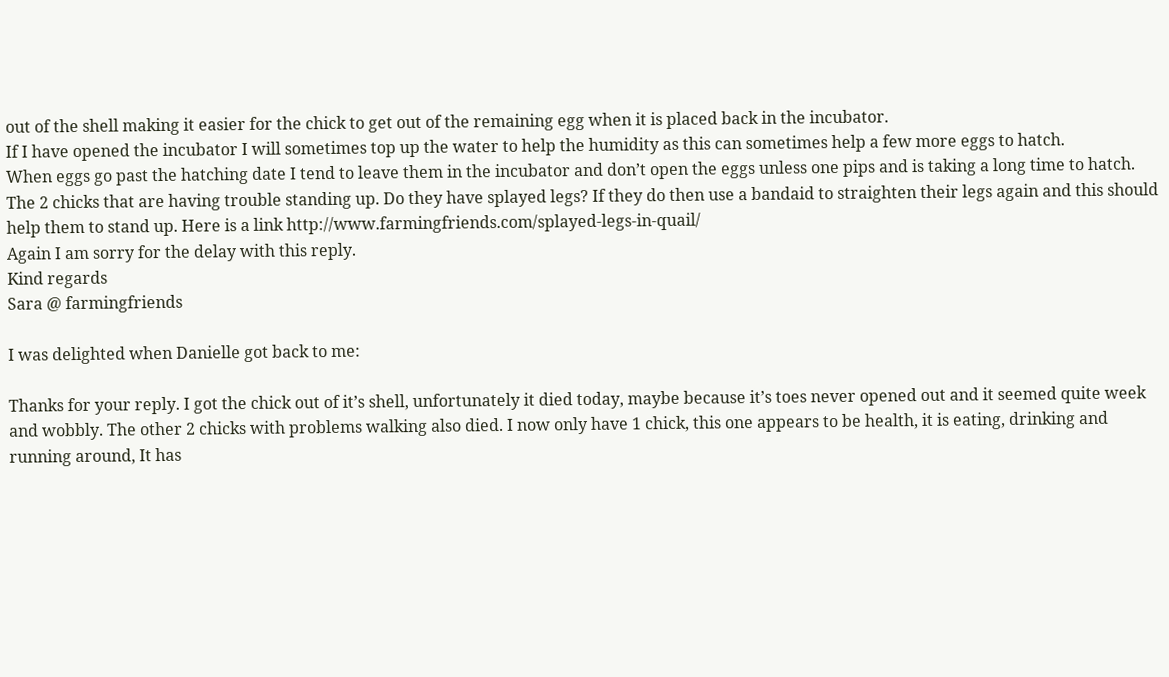out of the shell making it easier for the chick to get out of the remaining egg when it is placed back in the incubator.
If I have opened the incubator I will sometimes top up the water to help the humidity as this can sometimes help a few more eggs to hatch.
When eggs go past the hatching date I tend to leave them in the incubator and don’t open the eggs unless one pips and is taking a long time to hatch.
The 2 chicks that are having trouble standing up. Do they have splayed legs? If they do then use a bandaid to straighten their legs again and this should help them to stand up. Here is a link http://www.farmingfriends.com/splayed-legs-in-quail/
Again I am sorry for the delay with this reply.
Kind regards
Sara @ farmingfriends

I was delighted when Danielle got back to me:

Thanks for your reply. I got the chick out of it’s shell, unfortunately it died today, maybe because it’s toes never opened out and it seemed quite week and wobbly. The other 2 chicks with problems walking also died. I now only have 1 chick, this one appears to be health, it is eating, drinking and running around, It has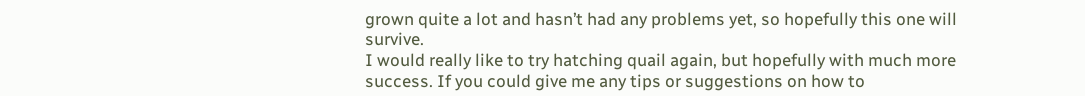grown quite a lot and hasn’t had any problems yet, so hopefully this one will survive.
I would really like to try hatching quail again, but hopefully with much more success. If you could give me any tips or suggestions on how to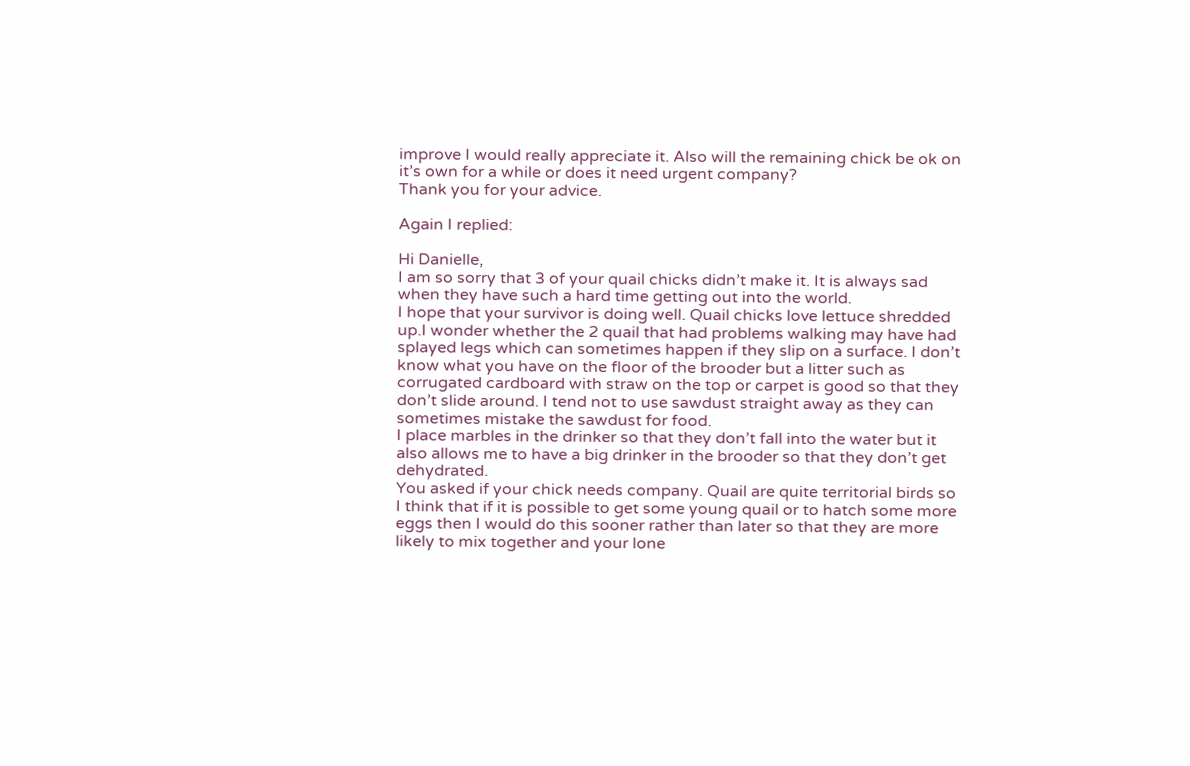improve I would really appreciate it. Also will the remaining chick be ok on it’s own for a while or does it need urgent company?
Thank you for your advice.

Again I replied:

Hi Danielle,
I am so sorry that 3 of your quail chicks didn’t make it. It is always sad when they have such a hard time getting out into the world.
I hope that your survivor is doing well. Quail chicks love lettuce shredded up.I wonder whether the 2 quail that had problems walking may have had splayed legs which can sometimes happen if they slip on a surface. I don’t know what you have on the floor of the brooder but a litter such as corrugated cardboard with straw on the top or carpet is good so that they don’t slide around. I tend not to use sawdust straight away as they can sometimes mistake the sawdust for food.
I place marbles in the drinker so that they don’t fall into the water but it also allows me to have a big drinker in the brooder so that they don’t get dehydrated.
You asked if your chick needs company. Quail are quite territorial birds so I think that if it is possible to get some young quail or to hatch some more eggs then I would do this sooner rather than later so that they are more likely to mix together and your lone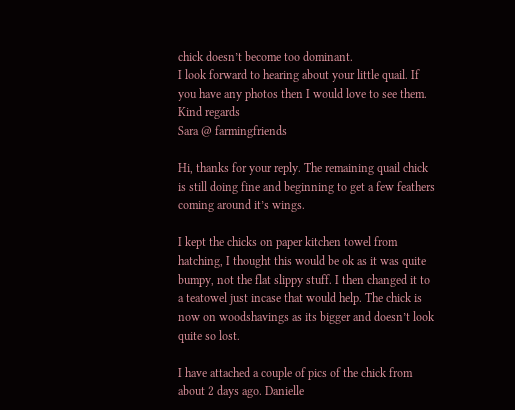chick doesn’t become too dominant.
I look forward to hearing about your little quail. If you have any photos then I would love to see them.
Kind regards
Sara @ farmingfriends

Hi, thanks for your reply. The remaining quail chick is still doing fine and beginning to get a few feathers coming around it’s wings.

I kept the chicks on paper kitchen towel from hatching, I thought this would be ok as it was quite bumpy, not the flat slippy stuff. I then changed it to a teatowel just incase that would help. The chick is now on woodshavings as its bigger and doesn’t look quite so lost.

I have attached a couple of pics of the chick from about 2 days ago. Danielle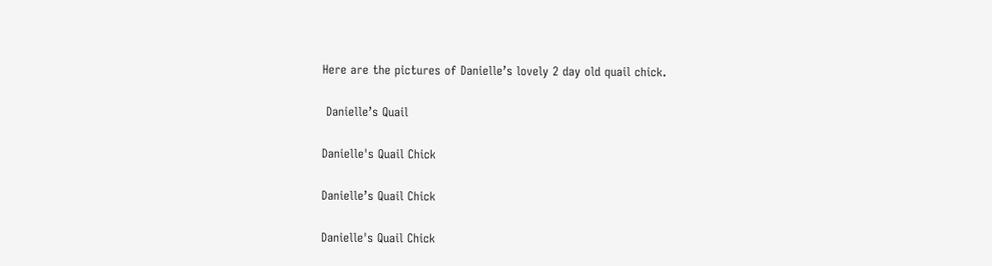Here are the pictures of Danielle’s lovely 2 day old quail chick.

 Danielle’s Quail

Danielle's Quail Chick

Danielle’s Quail Chick

Danielle's Quail Chick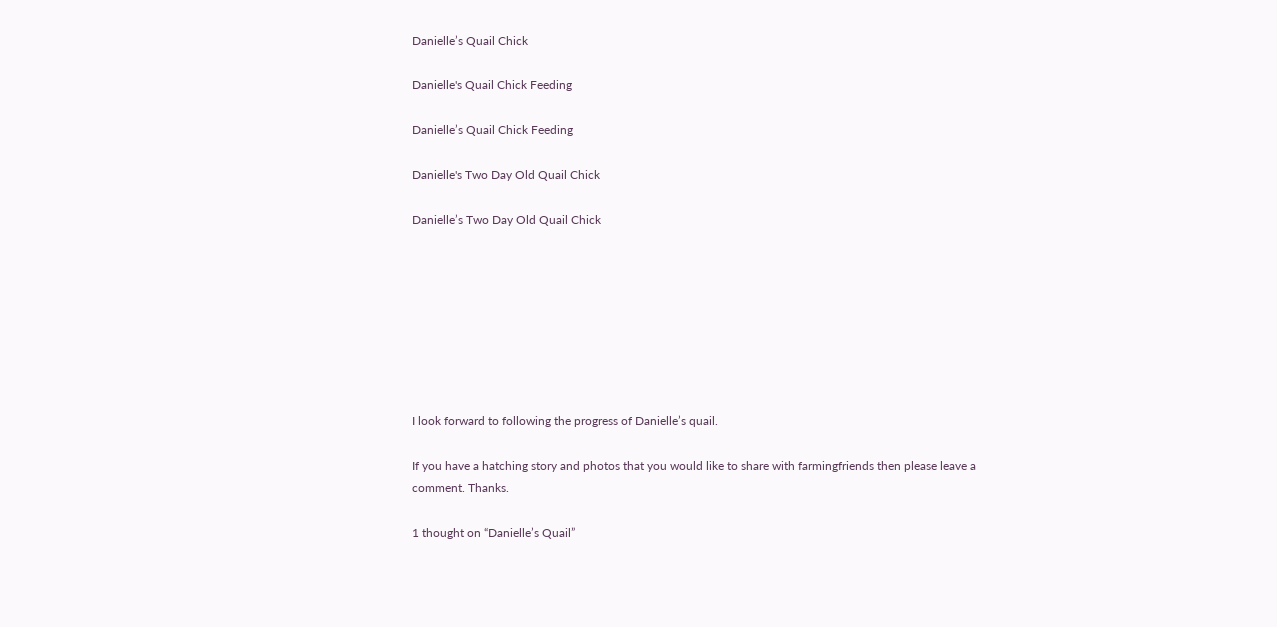Danielle’s Quail Chick

Danielle's Quail Chick Feeding

Danielle’s Quail Chick Feeding

Danielle's Two Day Old Quail Chick

Danielle’s Two Day Old Quail Chick








I look forward to following the progress of Danielle’s quail.

If you have a hatching story and photos that you would like to share with farmingfriends then please leave a comment. Thanks.

1 thought on “Danielle’s Quail”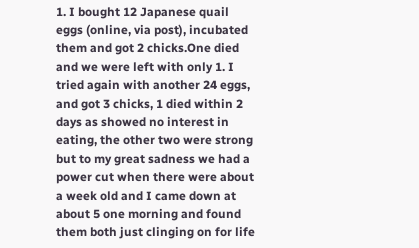1. I bought 12 Japanese quail eggs (online, via post), incubated them and got 2 chicks.One died and we were left with only 1. I tried again with another 24 eggs, and got 3 chicks, 1 died within 2 days as showed no interest in eating, the other two were strong but to my great sadness we had a power cut when there were about a week old and I came down at about 5 one morning and found them both just clinging on for life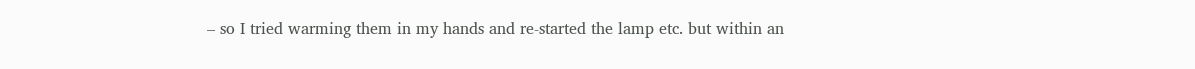– so I tried warming them in my hands and re-started the lamp etc. but within an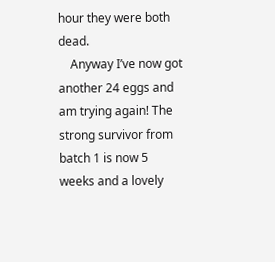hour they were both dead.
    Anyway I’ve now got another 24 eggs and am trying again! The strong survivor from batch 1 is now 5 weeks and a lovely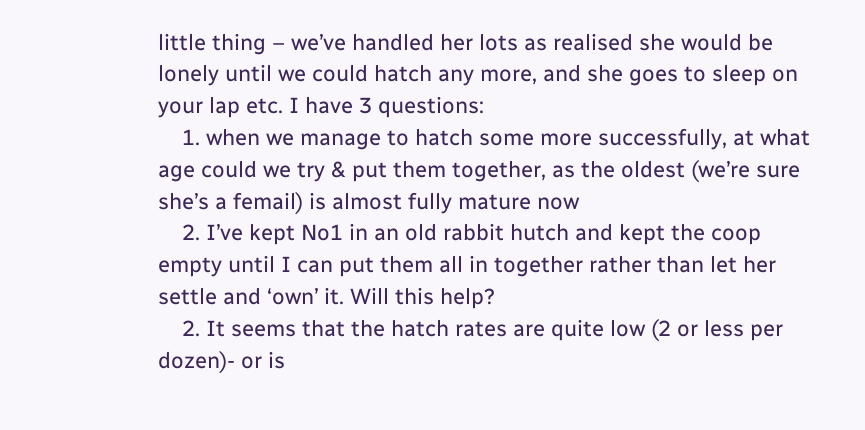little thing – we’ve handled her lots as realised she would be lonely until we could hatch any more, and she goes to sleep on your lap etc. I have 3 questions:
    1. when we manage to hatch some more successfully, at what age could we try & put them together, as the oldest (we’re sure she’s a femail) is almost fully mature now
    2. I’ve kept No1 in an old rabbit hutch and kept the coop empty until I can put them all in together rather than let her settle and ‘own’ it. Will this help?
    2. It seems that the hatch rates are quite low (2 or less per dozen)- or is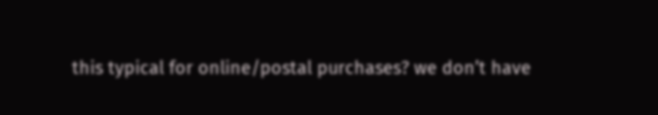this typical for online/postal purchases? we don’t have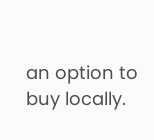an option to buy locally.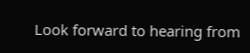Look forward to hearing from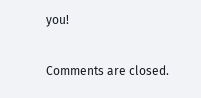you!

Comments are closed.